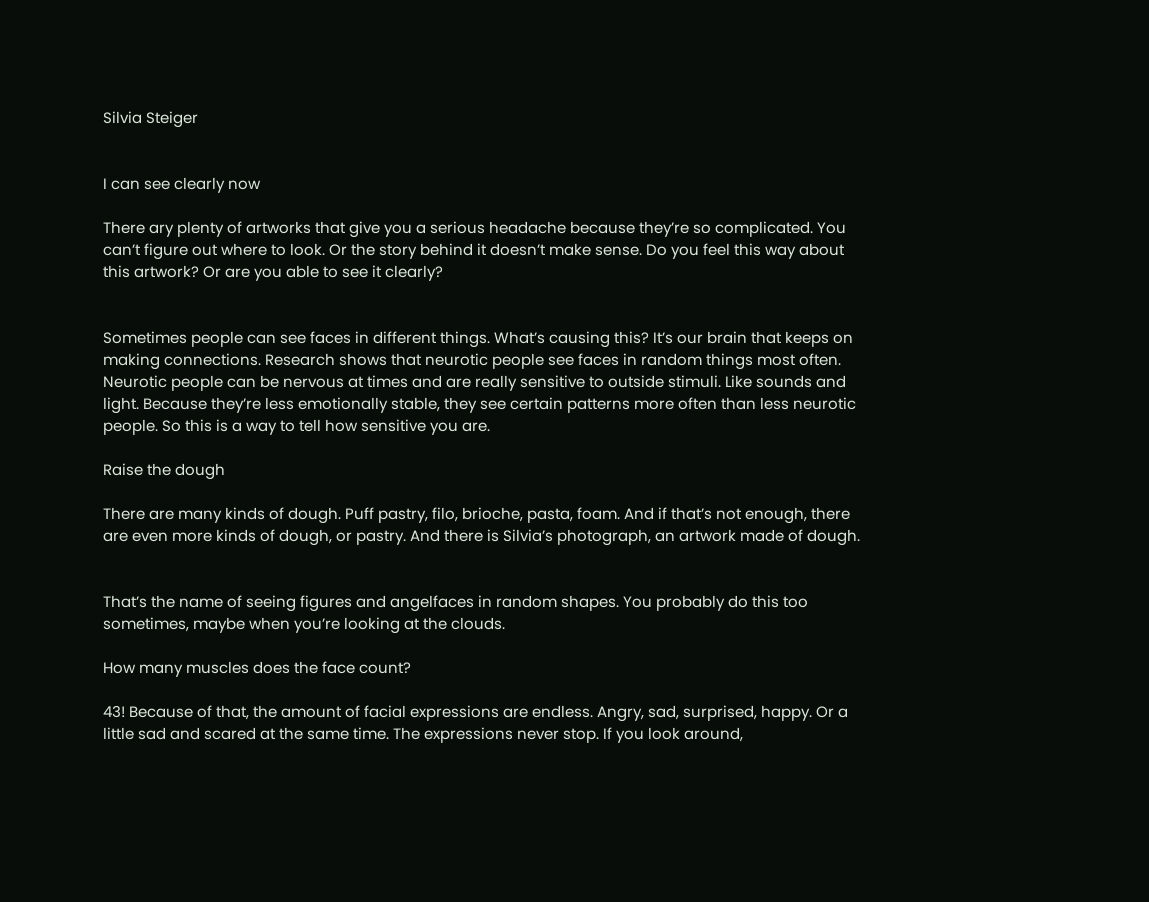Silvia Steiger


I can see clearly now

There ary plenty of artworks that give you a serious headache because they’re so complicated. You can’t figure out where to look. Or the story behind it doesn’t make sense. Do you feel this way about this artwork? Or are you able to see it clearly?


Sometimes people can see faces in different things. What’s causing this? It’s our brain that keeps on making connections. Research shows that neurotic people see faces in random things most often. Neurotic people can be nervous at times and are really sensitive to outside stimuli. Like sounds and light. Because they’re less emotionally stable, they see certain patterns more often than less neurotic people. So this is a way to tell how sensitive you are.

Raise the dough

There are many kinds of dough. Puff pastry, filo, brioche, pasta, foam. And if that’s not enough, there are even more kinds of dough, or pastry. And there is Silvia’s photograph, an artwork made of dough.


That’s the name of seeing figures and angelfaces in random shapes. You probably do this too sometimes, maybe when you’re looking at the clouds.

How many muscles does the face count?

43! Because of that, the amount of facial expressions are endless. Angry, sad, surprised, happy. Or a little sad and scared at the same time. The expressions never stop. If you look around,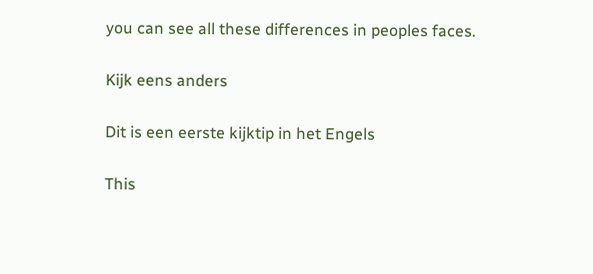you can see all these differences in peoples faces.

Kijk eens anders

Dit is een eerste kijktip in het Engels

This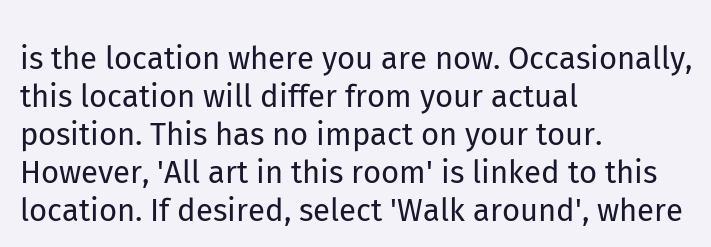is the location where you are now. Occasionally, this location will differ from your actual position. This has no impact on your tour. However, 'All art in this room' is linked to this location. If desired, select 'Walk around', where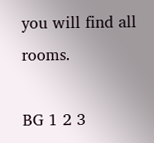you will find all rooms.

BG 1 2 3